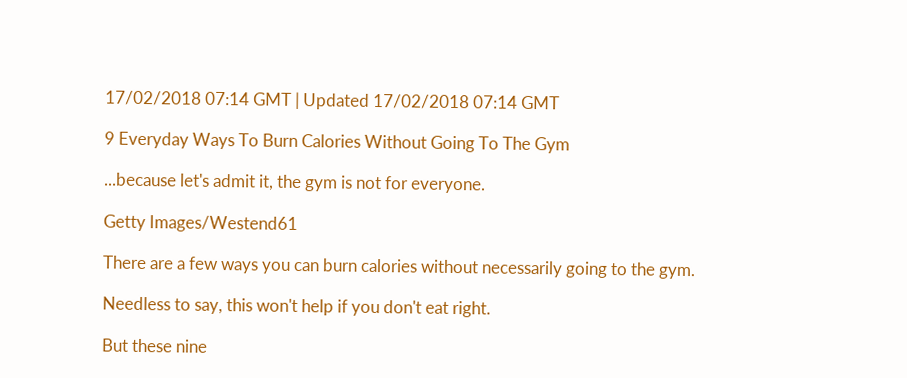17/02/2018 07:14 GMT | Updated 17/02/2018 07:14 GMT

9 Everyday Ways To Burn Calories Without Going To The Gym

...because let's admit it, the gym is not for everyone.

Getty Images/Westend61

There are a few ways you can burn calories without necessarily going to the gym.

Needless to say, this won't help if you don't eat right.

But these nine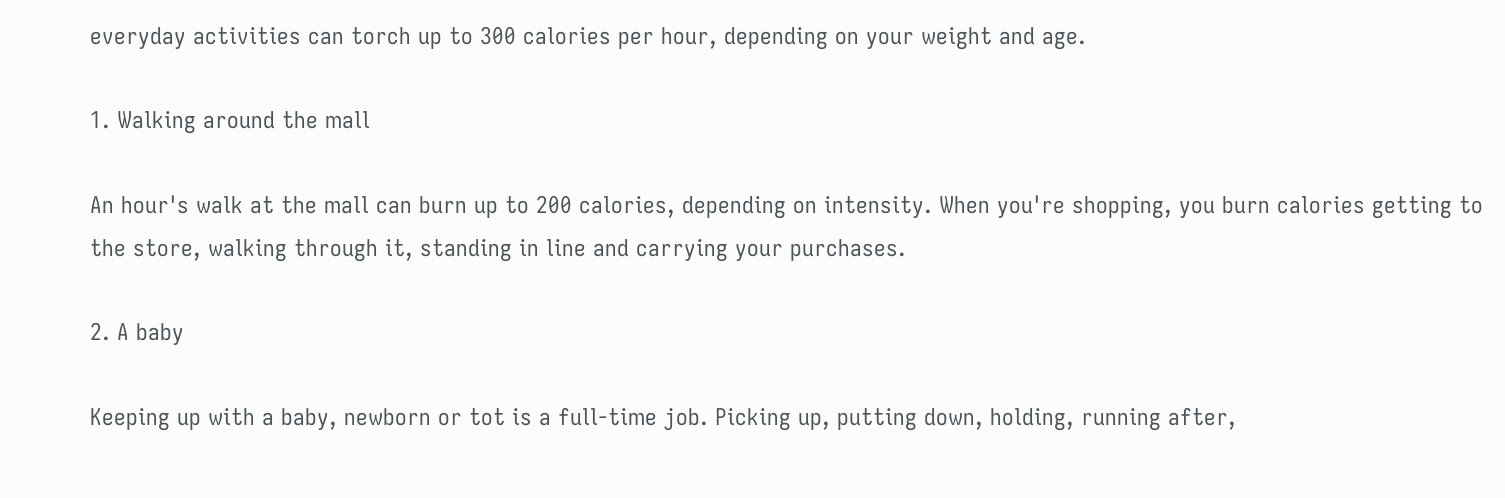everyday activities can torch up to 300 calories per hour, depending on your weight and age.

1. Walking around the mall

An hour's walk at the mall can burn up to 200 calories, depending on intensity. When you're shopping, you burn calories getting to the store, walking through it, standing in line and carrying your purchases.

2. A baby

Keeping up with a baby, newborn or tot is a full-time job. Picking up, putting down, holding, running after,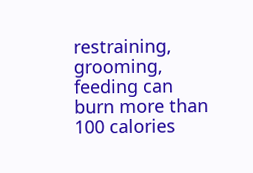restraining, grooming, feeding can burn more than 100 calories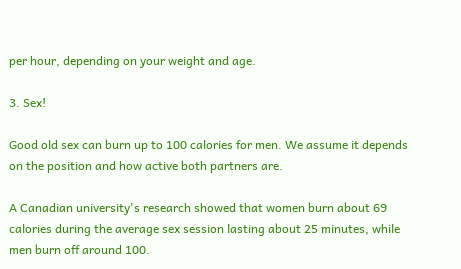per hour, depending on your weight and age.

3. Sex!

Good old sex can burn up to 100 calories for men. We assume it depends on the position and how active both partners are.

A Canadian university's research showed that women burn about 69 calories during the average sex session lasting about 25 minutes, while men burn off around 100.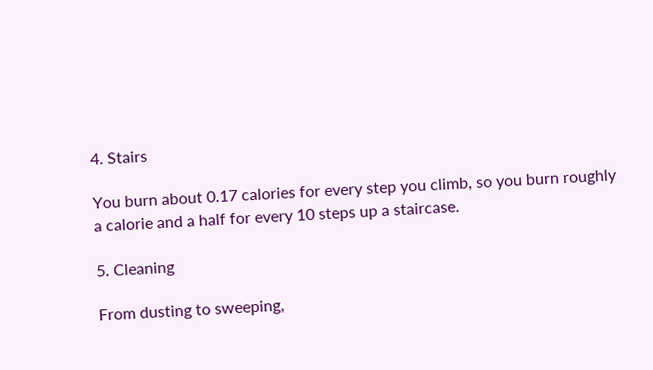4. Stairs

You burn about 0.17 calories for every step you climb, so you burn roughly a calorie and a half for every 10 steps up a staircase.

5. Cleaning

From dusting to sweeping,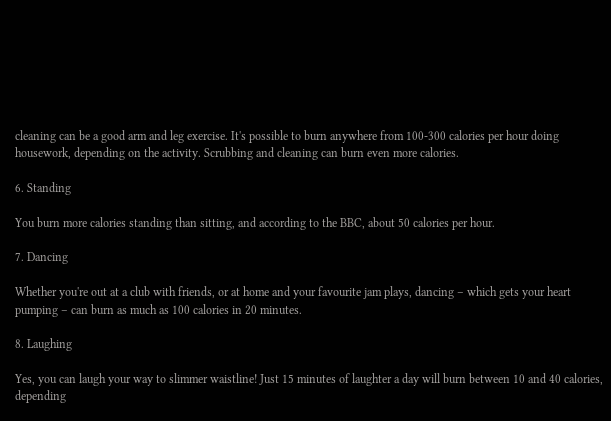cleaning can be a good arm and leg exercise. It's possible to burn anywhere from 100-300 calories per hour doing housework, depending on the activity. Scrubbing and cleaning can burn even more calories.

6. Standing

You burn more calories standing than sitting, and according to the BBC, about 50 calories per hour.

7. Dancing

Whether you're out at a club with friends, or at home and your favourite jam plays, dancing – which gets your heart pumping – can burn as much as 100 calories in 20 minutes.

8. Laughing

Yes, you can laugh your way to slimmer waistline! Just 15 minutes of laughter a day will burn between 10 and 40 calories, depending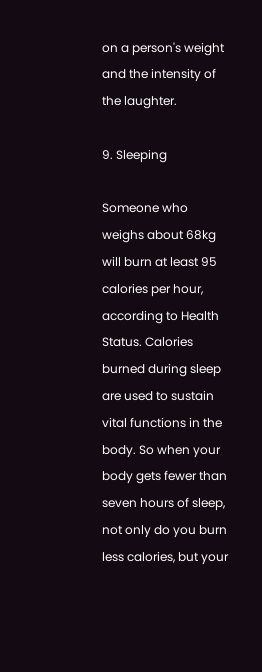on a person's weight and the intensity of the laughter.

9. Sleeping

Someone who weighs about 68kg will burn at least 95 calories per hour, according to Health Status. Calories burned during sleep are used to sustain vital functions in the body. So when your body gets fewer than seven hours of sleep, not only do you burn less calories, but your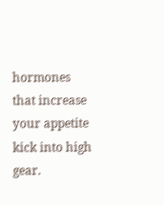hormones that increase your appetite kick into high gear.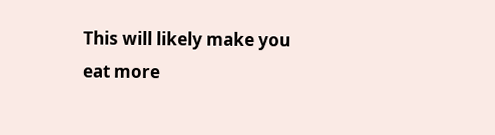This will likely make you eat more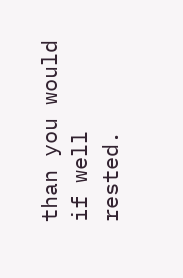than you would if well rested.